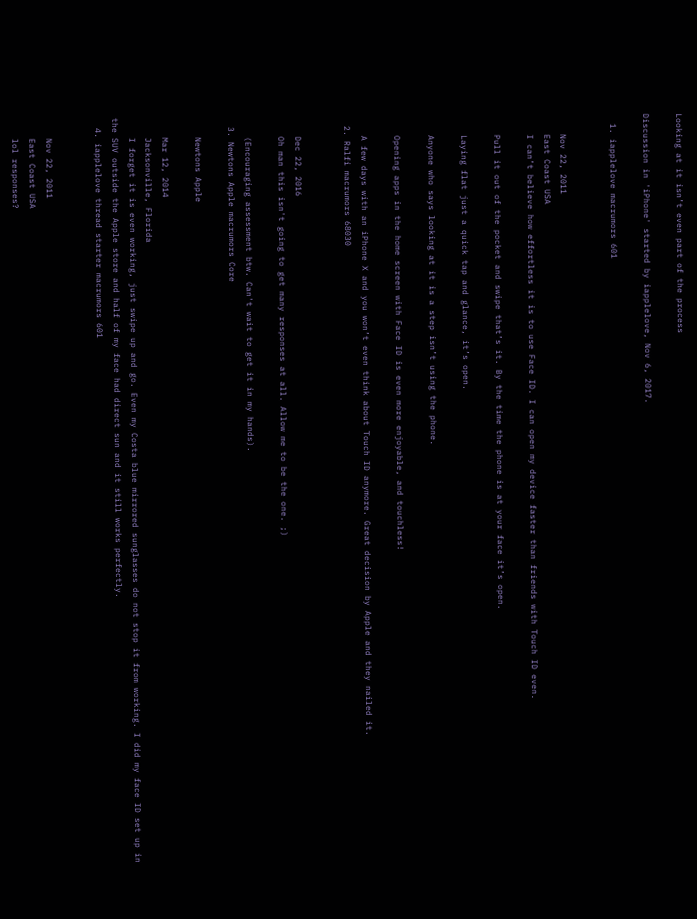Looking at it isn’t even part of the process

Discussion in 'iPhone' started by iapplelove, Nov 6, 2017.

  1. iapplelove macrumors 601


    Nov 22, 2011
    East Coast USA
    I can’t believe how effortless it is to use Face ID. I can open my device faster than friends with Touch ID even.

    Pull it out of the pocket and swipe that’s it. By the time the phone is at your face it’s open.

    Laying flat just a quick tap and glance, it’s open.

    Anyone who says looking at it is a step isn’t using the phone.

    Opening apps in the home screen with Face ID is even more enjoyable, and touchless!

    A few days with an iPhone X and you won’t even think about Touch ID anymore. Great decision by Apple and they nailed it.
  2. Ralfi macrumors 68030


    Dec 22, 2016
    Oh man this isn't going to get many responses at all. Allow me to be the one. ;)

    (Encouraging assessment btw. Can't wait to get it in my hands).
  3. Newtons Apple macrumors Core

    Newtons Apple

    Mar 12, 2014
    Jacksonville, Florida
    I forget it is even working, just swipe up and go. Even my Costa blue mirrored sunglasses do not stop it from working. I did my face ID set up in the SUV outside the Apple store and half of my face had direct sun and it still works perfectly.
  4. iapplelove thread starter macrumors 601


    Nov 22, 2011
    East Coast USA
    lol responses?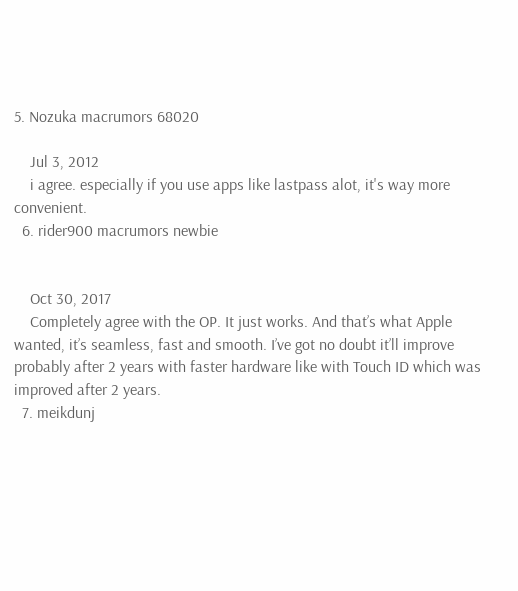5. Nozuka macrumors 68020

    Jul 3, 2012
    i agree. especially if you use apps like lastpass alot, it's way more convenient.
  6. rider900 macrumors newbie


    Oct 30, 2017
    Completely agree with the OP. It just works. And that’s what Apple wanted, it’s seamless, fast and smooth. I’ve got no doubt it’ll improve probably after 2 years with faster hardware like with Touch ID which was improved after 2 years.
  7. meikdunj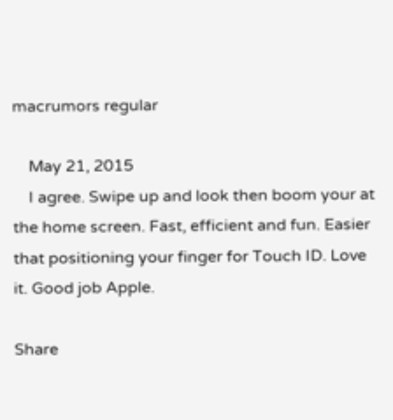macrumors regular

    May 21, 2015
    I agree. Swipe up and look then boom your at the home screen. Fast, efficient and fun. Easier that positioning your finger for Touch ID. Love it. Good job Apple.

Share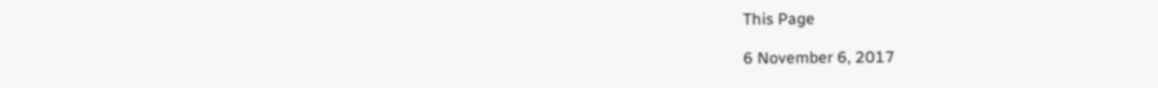This Page

6 November 6, 2017